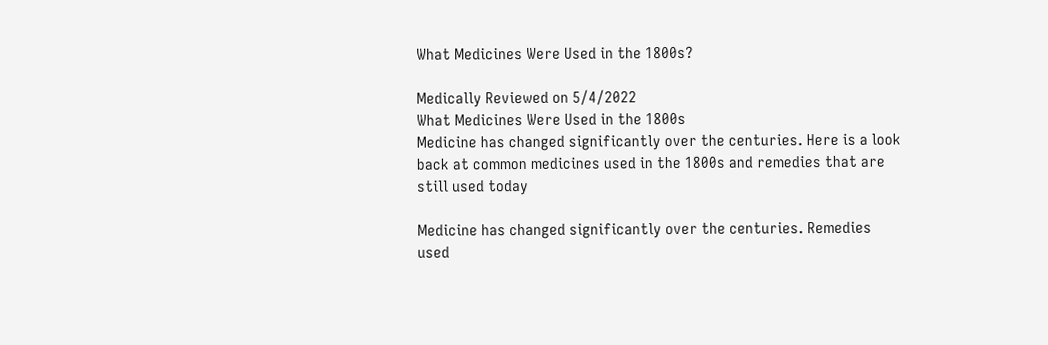What Medicines Were Used in the 1800s?

Medically Reviewed on 5/4/2022
What Medicines Were Used in the 1800s
Medicine has changed significantly over the centuries. Here is a look back at common medicines used in the 1800s and remedies that are still used today

Medicine has changed significantly over the centuries. Remedies used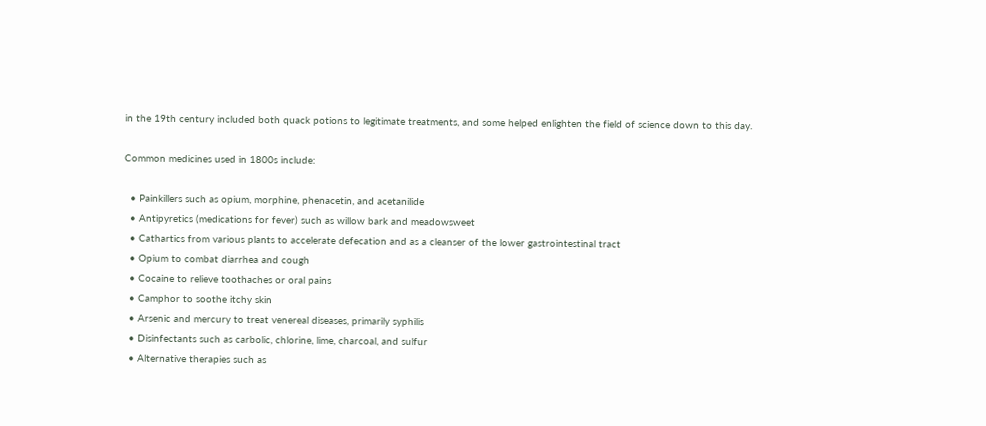in the 19th century included both quack potions to legitimate treatments, and some helped enlighten the field of science down to this day.

Common medicines used in 1800s include:

  • Painkillers such as opium, morphine, phenacetin, and acetanilide
  • Antipyretics (medications for fever) such as willow bark and meadowsweet
  • Cathartics from various plants to accelerate defecation and as a cleanser of the lower gastrointestinal tract
  • Opium to combat diarrhea and cough
  • Cocaine to relieve toothaches or oral pains
  • Camphor to soothe itchy skin
  • Arsenic and mercury to treat venereal diseases, primarily syphilis
  • Disinfectants such as carbolic, chlorine, lime, charcoal, and sulfur
  • Alternative therapies such as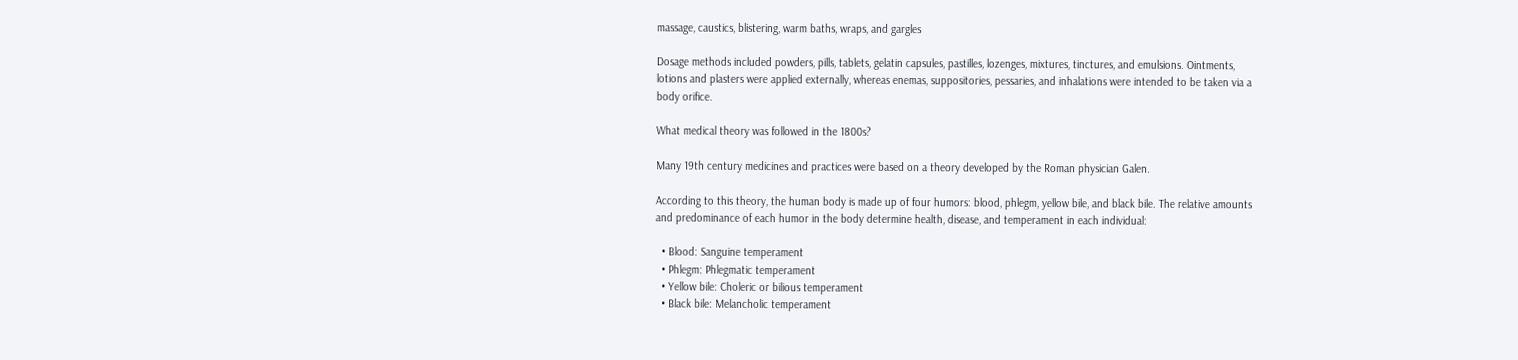massage, caustics, blistering, warm baths, wraps, and gargles

Dosage methods included powders, pills, tablets, gelatin capsules, pastilles, lozenges, mixtures, tinctures, and emulsions. Ointments, lotions and plasters were applied externally, whereas enemas, suppositories, pessaries, and inhalations were intended to be taken via a body orifice.

What medical theory was followed in the 1800s?

Many 19th century medicines and practices were based on a theory developed by the Roman physician Galen.

According to this theory, the human body is made up of four humors: blood, phlegm, yellow bile, and black bile. The relative amounts and predominance of each humor in the body determine health, disease, and temperament in each individual:

  • Blood: Sanguine temperament
  • Phlegm: Phlegmatic temperament
  • Yellow bile: Choleric or bilious temperament
  • Black bile: Melancholic temperament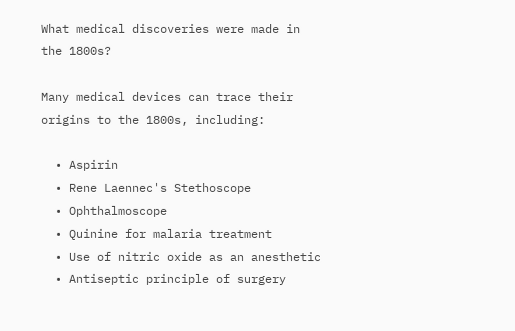What medical discoveries were made in the 1800s?

Many medical devices can trace their origins to the 1800s, including:

  • Aspirin
  • Rene Laennec's Stethoscope
  • Ophthalmoscope
  • Quinine for malaria treatment
  • Use of nitric oxide as an anesthetic
  • Antiseptic principle of surgery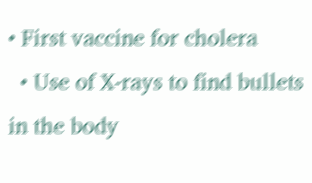• First vaccine for cholera
  • Use of X-rays to find bullets in the body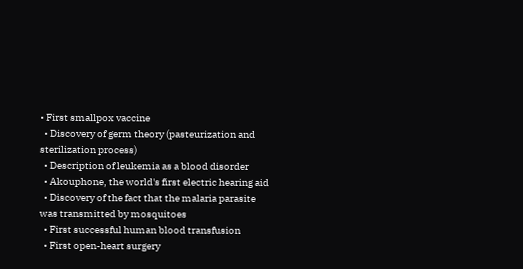• First smallpox vaccine
  • Discovery of germ theory (pasteurization and sterilization process)
  • Description of leukemia as a blood disorder
  • Akouphone, the world's first electric hearing aid
  • Discovery of the fact that the malaria parasite was transmitted by mosquitoes
  • First successful human blood transfusion
  • First open-heart surgery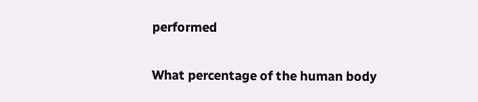performed


What percentage of the human body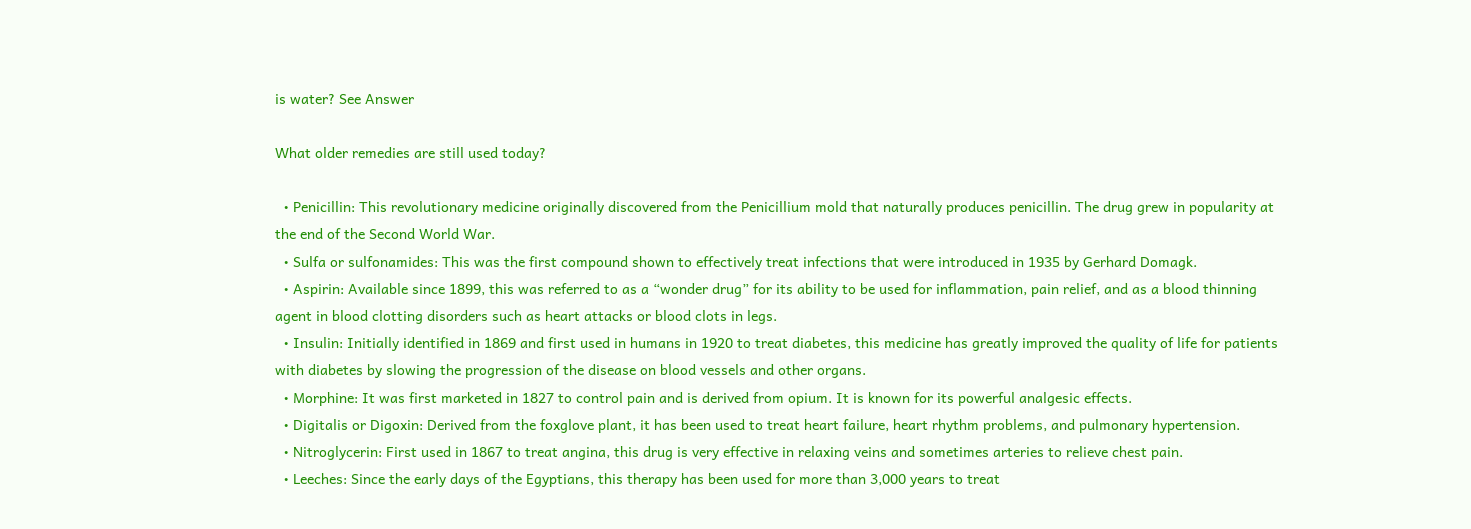is water? See Answer

What older remedies are still used today?

  • Penicillin: This revolutionary medicine originally discovered from the Penicillium mold that naturally produces penicillin. The drug grew in popularity at the end of the Second World War.
  • Sulfa or sulfonamides: This was the first compound shown to effectively treat infections that were introduced in 1935 by Gerhard Domagk.
  • Aspirin: Available since 1899, this was referred to as a “wonder drug” for its ability to be used for inflammation, pain relief, and as a blood thinning agent in blood clotting disorders such as heart attacks or blood clots in legs.
  • Insulin: Initially identified in 1869 and first used in humans in 1920 to treat diabetes, this medicine has greatly improved the quality of life for patients with diabetes by slowing the progression of the disease on blood vessels and other organs.
  • Morphine: It was first marketed in 1827 to control pain and is derived from opium. It is known for its powerful analgesic effects.
  • Digitalis or Digoxin: Derived from the foxglove plant, it has been used to treat heart failure, heart rhythm problems, and pulmonary hypertension.
  • Nitroglycerin: First used in 1867 to treat angina, this drug is very effective in relaxing veins and sometimes arteries to relieve chest pain.
  • Leeches: Since the early days of the Egyptians, this therapy has been used for more than 3,000 years to treat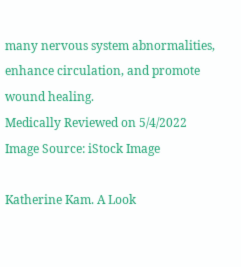many nervous system abnormalities, enhance circulation, and promote wound healing.
Medically Reviewed on 5/4/2022
Image Source: iStock Image

Katherine Kam. A Look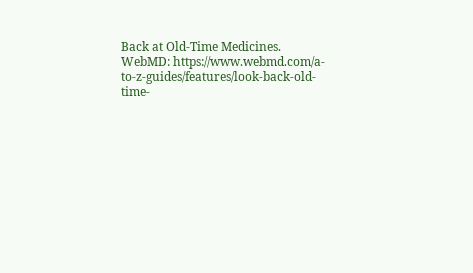Back at Old-Time Medicines. WebMD: https://www.webmd.com/a-to-z-guides/features/look-back-old-time-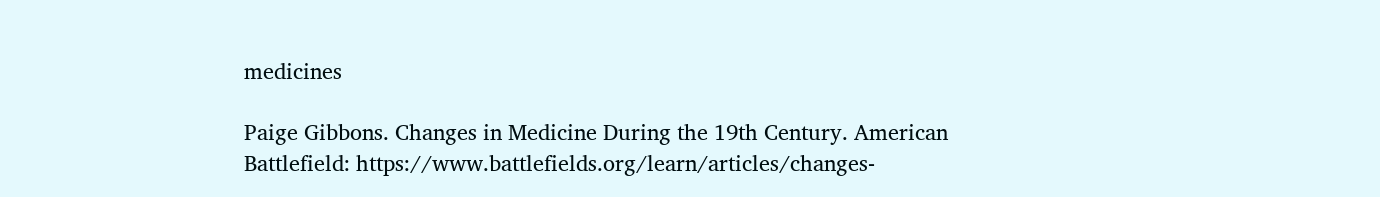medicines

Paige Gibbons. Changes in Medicine During the 19th Century. American Battlefield: https://www.battlefields.org/learn/articles/changes-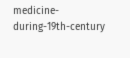medicine-during-19th-century